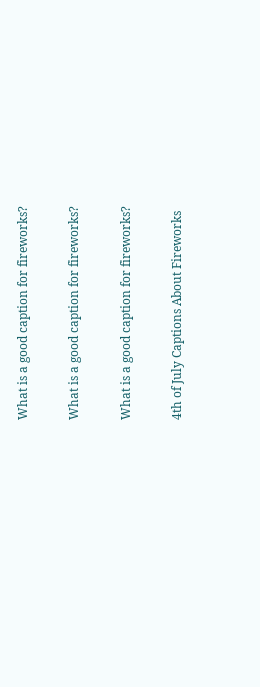What is a good caption for fireworks?

What is a good caption for fireworks?

What is a good caption for fireworks?

4th of July Captions About Fireworks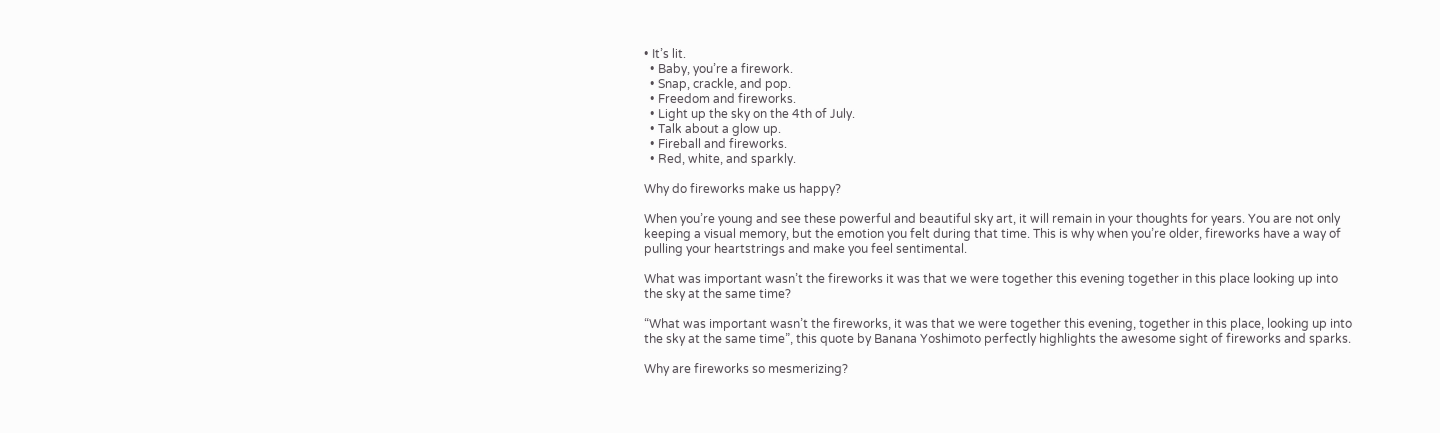• It’s lit.
  • Baby, you’re a firework.
  • Snap, crackle, and pop.
  • Freedom and fireworks.
  • Light up the sky on the 4th of July.
  • Talk about a glow up.
  • Fireball and fireworks.
  • Red, white, and sparkly.

Why do fireworks make us happy?

When you’re young and see these powerful and beautiful sky art, it will remain in your thoughts for years. You are not only keeping a visual memory, but the emotion you felt during that time. This is why when you’re older, fireworks have a way of pulling your heartstrings and make you feel sentimental.

What was important wasn’t the fireworks it was that we were together this evening together in this place looking up into the sky at the same time?

“What was important wasn’t the fireworks, it was that we were together this evening, together in this place, looking up into the sky at the same time”, this quote by Banana Yoshimoto perfectly highlights the awesome sight of fireworks and sparks.

Why are fireworks so mesmerizing?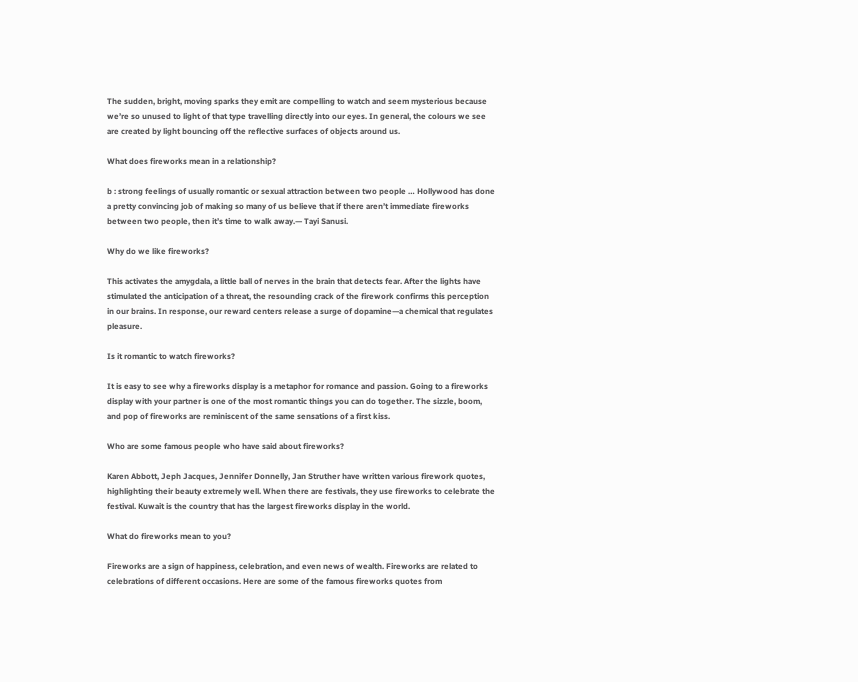The sudden, bright, moving sparks they emit are compelling to watch and seem mysterious because we’re so unused to light of that type travelling directly into our eyes. In general, the colours we see are created by light bouncing off the reflective surfaces of objects around us.

What does fireworks mean in a relationship?

b : strong feelings of usually romantic or sexual attraction between two people … Hollywood has done a pretty convincing job of making so many of us believe that if there aren’t immediate fireworks between two people, then it’s time to walk away.— Tayi Sanusi.

Why do we like fireworks?

This activates the amygdala, a little ball of nerves in the brain that detects fear. After the lights have stimulated the anticipation of a threat, the resounding crack of the firework confirms this perception in our brains. In response, our reward centers release a surge of dopamine—a chemical that regulates pleasure.

Is it romantic to watch fireworks?

It is easy to see why a fireworks display is a metaphor for romance and passion. Going to a fireworks display with your partner is one of the most romantic things you can do together. The sizzle, boom, and pop of fireworks are reminiscent of the same sensations of a first kiss.

Who are some famous people who have said about fireworks?

Karen Abbott, Jeph Jacques, Jennifer Donnelly, Jan Struther have written various firework quotes, highlighting their beauty extremely well. When there are festivals, they use fireworks to celebrate the festival. Kuwait is the country that has the largest fireworks display in the world.

What do fireworks mean to you?

Fireworks are a sign of happiness, celebration, and even news of wealth. Fireworks are related to celebrations of different occasions. Here are some of the famous fireworks quotes from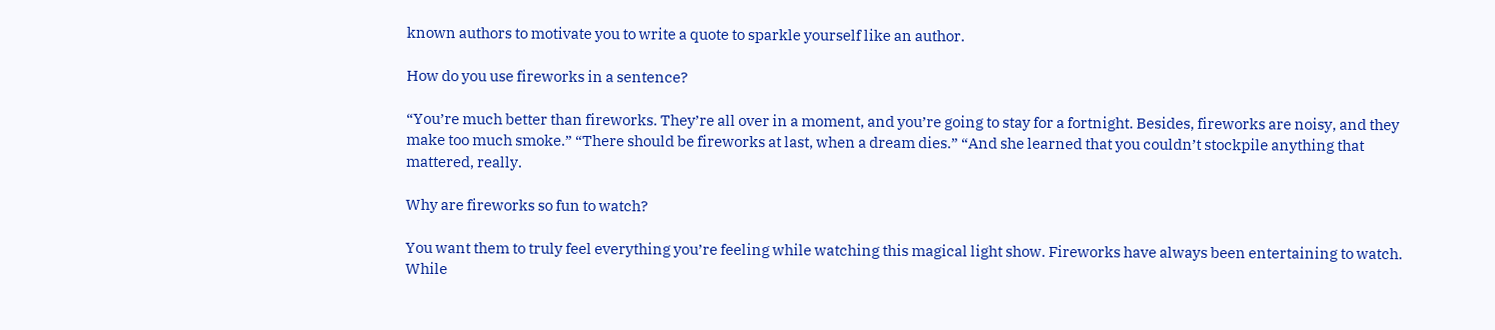known authors to motivate you to write a quote to sparkle yourself like an author.

How do you use fireworks in a sentence?

“You’re much better than fireworks. They’re all over in a moment, and you’re going to stay for a fortnight. Besides, fireworks are noisy, and they make too much smoke.” “There should be fireworks at last, when a dream dies.” “And she learned that you couldn’t stockpile anything that mattered, really.

Why are fireworks so fun to watch?

You want them to truly feel everything you’re feeling while watching this magical light show. Fireworks have always been entertaining to watch. While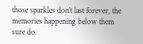those sparkles don’t last forever, the memories happening below them sure do.